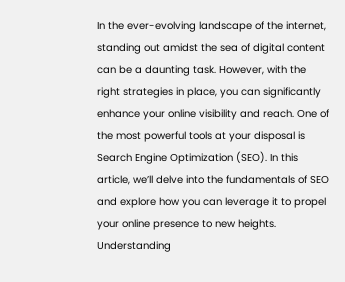In the ever-evolving landscape of the internet, standing out amidst the sea of digital content can be a daunting task. However, with the right strategies in place, you can significantly enhance your online visibility and reach. One of the most powerful tools at your disposal is Search Engine Optimization (SEO). In this article, we’ll delve into the fundamentals of SEO and explore how you can leverage it to propel your online presence to new heights. Understanding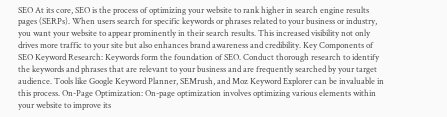SEO At its core, SEO is the process of optimizing your website to rank higher in search engine results pages (SERPs). When users search for specific keywords or phrases related to your business or industry, you want your website to appear prominently in their search results. This increased visibility not only drives more traffic to your site but also enhances brand awareness and credibility. Key Components of SEO Keyword Research: Keywords form the foundation of SEO. Conduct thorough research to identify the keywords and phrases that are relevant to your business and are frequently searched by your target audience. Tools like Google Keyword Planner, SEMrush, and Moz Keyword Explorer can be invaluable in this process. On-Page Optimization: On-page optimization involves optimizing various elements within your website to improve its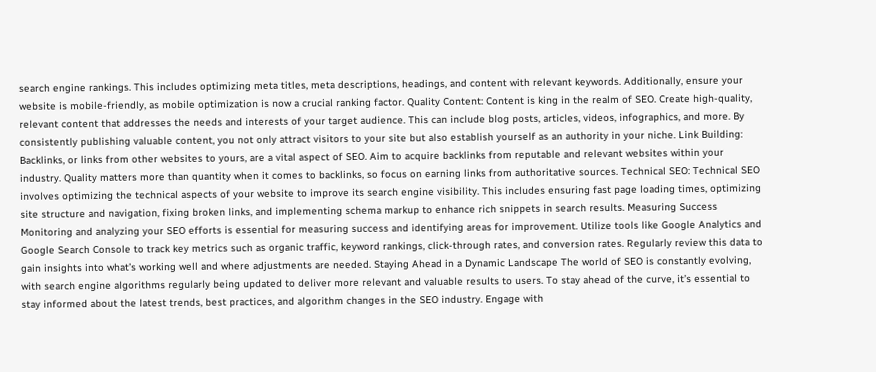search engine rankings. This includes optimizing meta titles, meta descriptions, headings, and content with relevant keywords. Additionally, ensure your website is mobile-friendly, as mobile optimization is now a crucial ranking factor. Quality Content: Content is king in the realm of SEO. Create high-quality, relevant content that addresses the needs and interests of your target audience. This can include blog posts, articles, videos, infographics, and more. By consistently publishing valuable content, you not only attract visitors to your site but also establish yourself as an authority in your niche. Link Building: Backlinks, or links from other websites to yours, are a vital aspect of SEO. Aim to acquire backlinks from reputable and relevant websites within your industry. Quality matters more than quantity when it comes to backlinks, so focus on earning links from authoritative sources. Technical SEO: Technical SEO involves optimizing the technical aspects of your website to improve its search engine visibility. This includes ensuring fast page loading times, optimizing site structure and navigation, fixing broken links, and implementing schema markup to enhance rich snippets in search results. Measuring Success Monitoring and analyzing your SEO efforts is essential for measuring success and identifying areas for improvement. Utilize tools like Google Analytics and Google Search Console to track key metrics such as organic traffic, keyword rankings, click-through rates, and conversion rates. Regularly review this data to gain insights into what’s working well and where adjustments are needed. Staying Ahead in a Dynamic Landscape The world of SEO is constantly evolving, with search engine algorithms regularly being updated to deliver more relevant and valuable results to users. To stay ahead of the curve, it’s essential to stay informed about the latest trends, best practices, and algorithm changes in the SEO industry. Engage with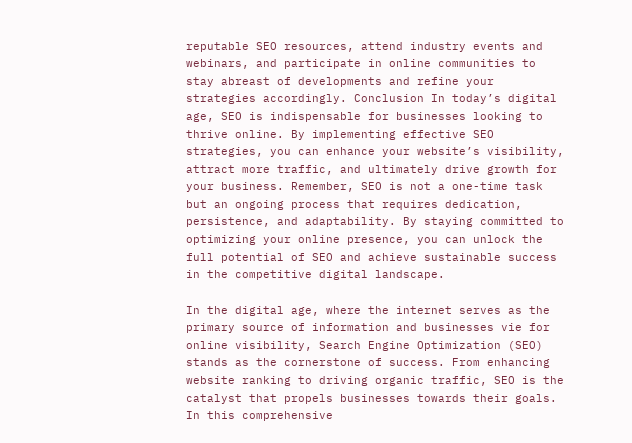reputable SEO resources, attend industry events and webinars, and participate in online communities to stay abreast of developments and refine your strategies accordingly. Conclusion In today’s digital age, SEO is indispensable for businesses looking to thrive online. By implementing effective SEO strategies, you can enhance your website’s visibility, attract more traffic, and ultimately drive growth for your business. Remember, SEO is not a one-time task but an ongoing process that requires dedication, persistence, and adaptability. By staying committed to optimizing your online presence, you can unlock the full potential of SEO and achieve sustainable success in the competitive digital landscape.

In the digital age, where the internet serves as the primary source of information and businesses vie for online visibility, Search Engine Optimization (SEO) stands as the cornerstone of success. From enhancing website ranking to driving organic traffic, SEO is the catalyst that propels businesses towards their goals. In this comprehensive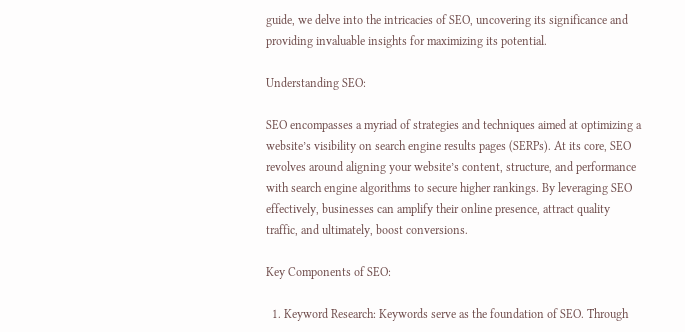guide, we delve into the intricacies of SEO, uncovering its significance and providing invaluable insights for maximizing its potential.

Understanding SEO:

SEO encompasses a myriad of strategies and techniques aimed at optimizing a website’s visibility on search engine results pages (SERPs). At its core, SEO revolves around aligning your website’s content, structure, and performance with search engine algorithms to secure higher rankings. By leveraging SEO effectively, businesses can amplify their online presence, attract quality traffic, and ultimately, boost conversions.

Key Components of SEO:

  1. Keyword Research: Keywords serve as the foundation of SEO. Through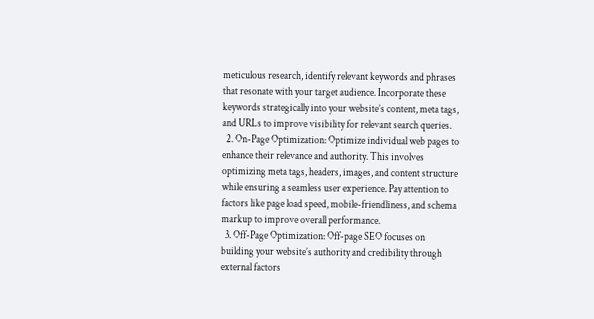meticulous research, identify relevant keywords and phrases that resonate with your target audience. Incorporate these keywords strategically into your website’s content, meta tags, and URLs to improve visibility for relevant search queries.
  2. On-Page Optimization: Optimize individual web pages to enhance their relevance and authority. This involves optimizing meta tags, headers, images, and content structure while ensuring a seamless user experience. Pay attention to factors like page load speed, mobile-friendliness, and schema markup to improve overall performance.
  3. Off-Page Optimization: Off-page SEO focuses on building your website’s authority and credibility through external factors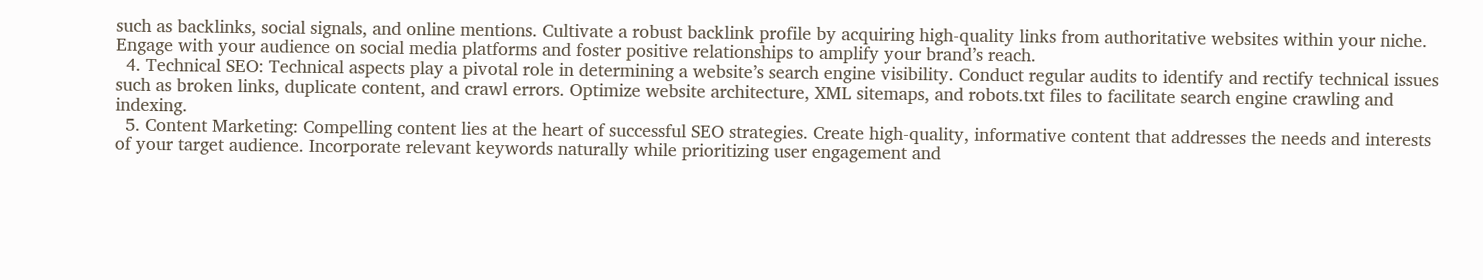such as backlinks, social signals, and online mentions. Cultivate a robust backlink profile by acquiring high-quality links from authoritative websites within your niche. Engage with your audience on social media platforms and foster positive relationships to amplify your brand’s reach.
  4. Technical SEO: Technical aspects play a pivotal role in determining a website’s search engine visibility. Conduct regular audits to identify and rectify technical issues such as broken links, duplicate content, and crawl errors. Optimize website architecture, XML sitemaps, and robots.txt files to facilitate search engine crawling and indexing.
  5. Content Marketing: Compelling content lies at the heart of successful SEO strategies. Create high-quality, informative content that addresses the needs and interests of your target audience. Incorporate relevant keywords naturally while prioritizing user engagement and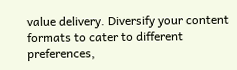value delivery. Diversify your content formats to cater to different preferences,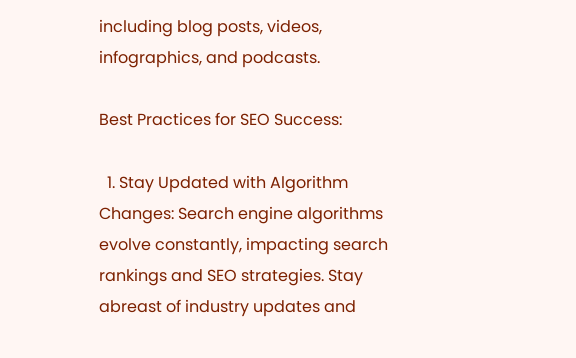including blog posts, videos, infographics, and podcasts.

Best Practices for SEO Success:

  1. Stay Updated with Algorithm Changes: Search engine algorithms evolve constantly, impacting search rankings and SEO strategies. Stay abreast of industry updates and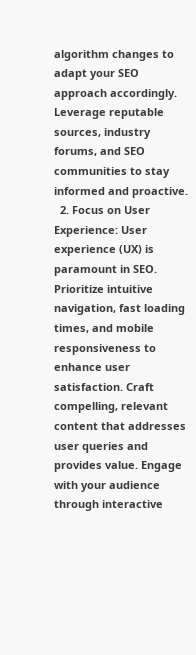algorithm changes to adapt your SEO approach accordingly. Leverage reputable sources, industry forums, and SEO communities to stay informed and proactive.
  2. Focus on User Experience: User experience (UX) is paramount in SEO. Prioritize intuitive navigation, fast loading times, and mobile responsiveness to enhance user satisfaction. Craft compelling, relevant content that addresses user queries and provides value. Engage with your audience through interactive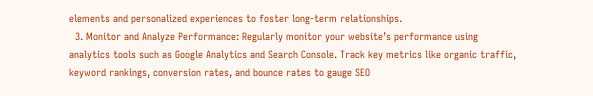elements and personalized experiences to foster long-term relationships.
  3. Monitor and Analyze Performance: Regularly monitor your website’s performance using analytics tools such as Google Analytics and Search Console. Track key metrics like organic traffic, keyword rankings, conversion rates, and bounce rates to gauge SEO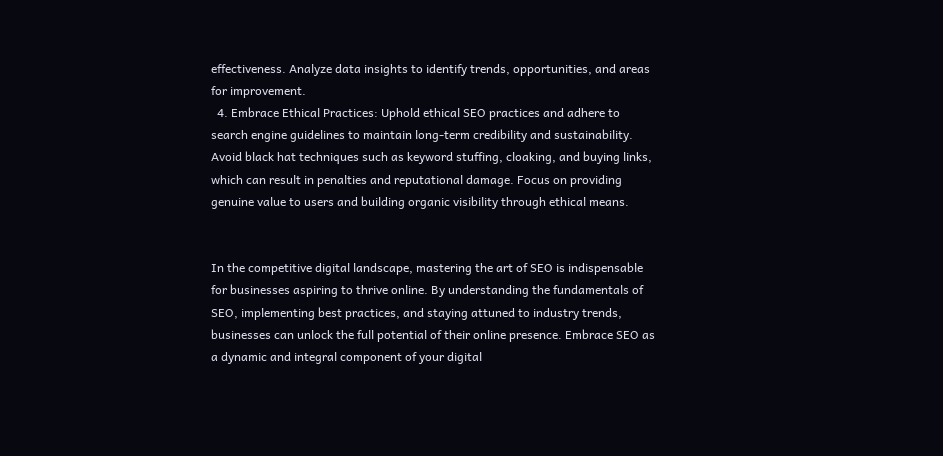effectiveness. Analyze data insights to identify trends, opportunities, and areas for improvement.
  4. Embrace Ethical Practices: Uphold ethical SEO practices and adhere to search engine guidelines to maintain long-term credibility and sustainability. Avoid black hat techniques such as keyword stuffing, cloaking, and buying links, which can result in penalties and reputational damage. Focus on providing genuine value to users and building organic visibility through ethical means.


In the competitive digital landscape, mastering the art of SEO is indispensable for businesses aspiring to thrive online. By understanding the fundamentals of SEO, implementing best practices, and staying attuned to industry trends, businesses can unlock the full potential of their online presence. Embrace SEO as a dynamic and integral component of your digital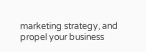marketing strategy, and propel your business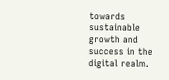towards sustainable growth and success in the digital realm.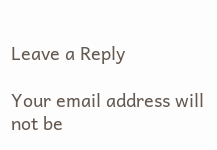Leave a Reply

Your email address will not be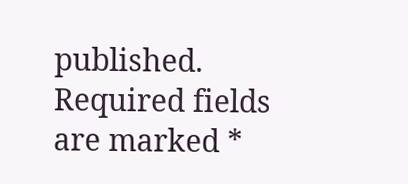published. Required fields are marked *